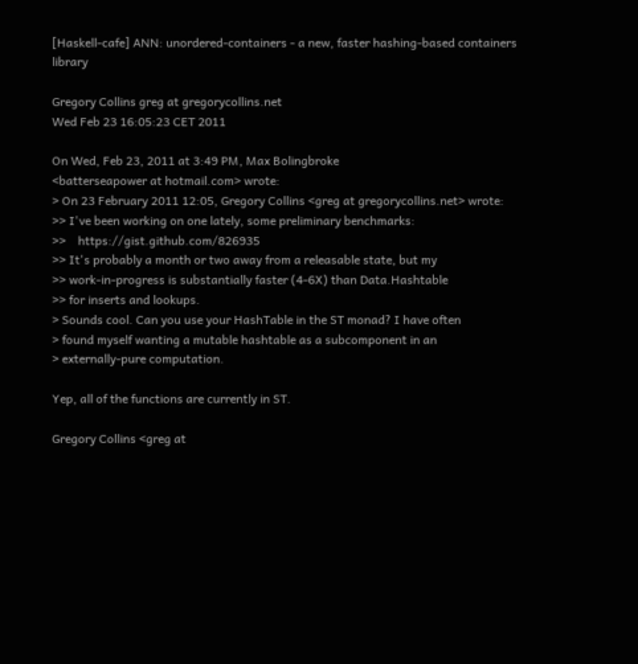[Haskell-cafe] ANN: unordered-containers - a new, faster hashing-based containers library

Gregory Collins greg at gregorycollins.net
Wed Feb 23 16:05:23 CET 2011

On Wed, Feb 23, 2011 at 3:49 PM, Max Bolingbroke
<batterseapower at hotmail.com> wrote:
> On 23 February 2011 12:05, Gregory Collins <greg at gregorycollins.net> wrote:
>> I've been working on one lately, some preliminary benchmarks:
>>    https://gist.github.com/826935
>> It's probably a month or two away from a releasable state, but my
>> work-in-progress is substantially faster (4-6X) than Data.Hashtable
>> for inserts and lookups.
> Sounds cool. Can you use your HashTable in the ST monad? I have often
> found myself wanting a mutable hashtable as a subcomponent in an
> externally-pure computation.

Yep, all of the functions are currently in ST.

Gregory Collins <greg at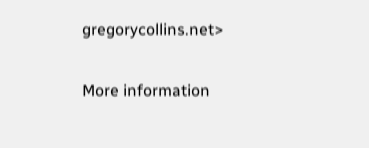gregorycollins.net>

More information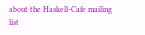about the Haskell-Cafe mailing list